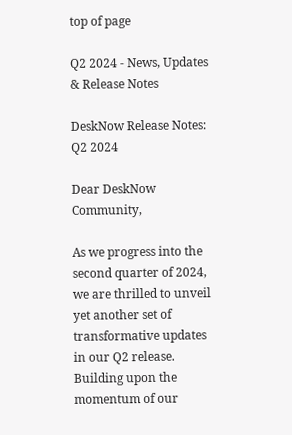top of page

Q2 2024 - News, Updates & Release Notes

DeskNow Release Notes: Q2 2024

Dear DeskNow Community,

As we progress into the second quarter of 2024, we are thrilled to unveil yet another set of transformative updates in our Q2 release. Building upon the momentum of our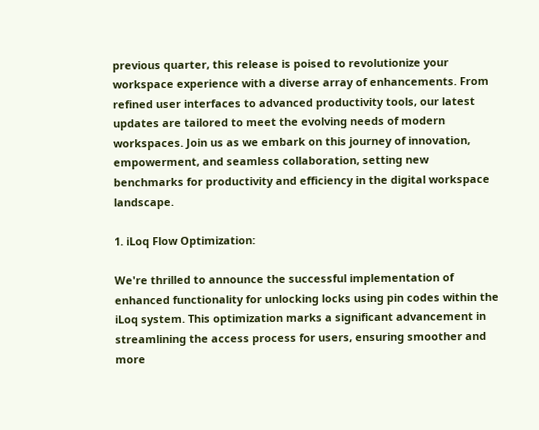previous quarter, this release is poised to revolutionize your workspace experience with a diverse array of enhancements. From refined user interfaces to advanced productivity tools, our latest updates are tailored to meet the evolving needs of modern workspaces. Join us as we embark on this journey of innovation, empowerment, and seamless collaboration, setting new benchmarks for productivity and efficiency in the digital workspace landscape.

1. iLoq Flow Optimization:

We're thrilled to announce the successful implementation of enhanced functionality for unlocking locks using pin codes within the iLoq system. This optimization marks a significant advancement in streamlining the access process for users, ensuring smoother and more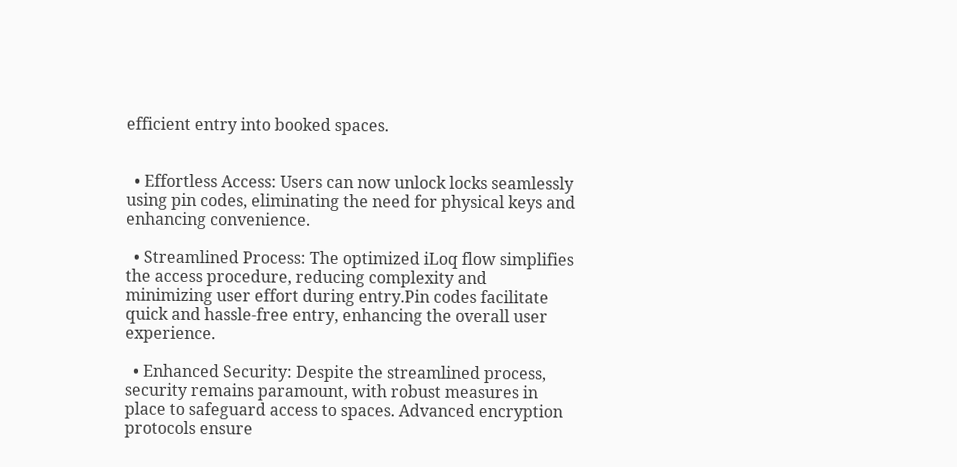efficient entry into booked spaces.


  • Effortless Access: Users can now unlock locks seamlessly using pin codes, eliminating the need for physical keys and enhancing convenience.

  • Streamlined Process: The optimized iLoq flow simplifies the access procedure, reducing complexity and minimizing user effort during entry.Pin codes facilitate quick and hassle-free entry, enhancing the overall user experience.

  • Enhanced Security: Despite the streamlined process, security remains paramount, with robust measures in place to safeguard access to spaces. Advanced encryption protocols ensure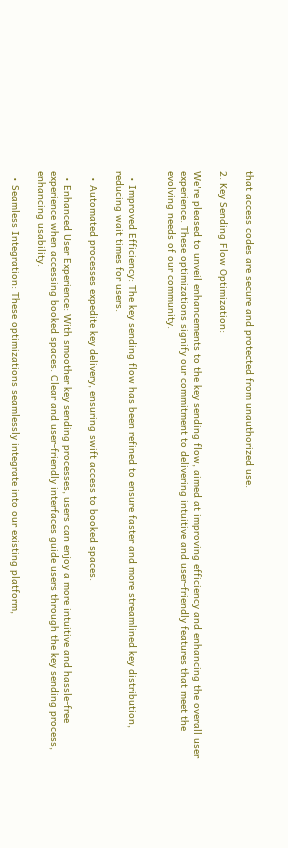that access codes are secure and protected from unauthorized use.

2. Key Sending Flow Optimization:

We're pleased to unveil enhancements to the key sending flow, aimed at improving efficiency and enhancing the overall user experience. These optimizations signify our commitment to delivering intuitive and user-friendly features that meet the evolving needs of our community.


  • Improved Efficiency: The key sending flow has been refined to ensure faster and more streamlined key distribution, reducing wait times for users.

  • Automated processes expedite key delivery, ensuring swift access to booked spaces.

  • Enhanced User Experience: With smoother key sending processes, users can enjoy a more intuitive and hassle-free experience when accessing booked spaces. Clear and user-friendly interfaces guide users through the key sending process, enhancing usability.

  • Seamless Integration: These optimizations seamlessly integrate into our existing platform,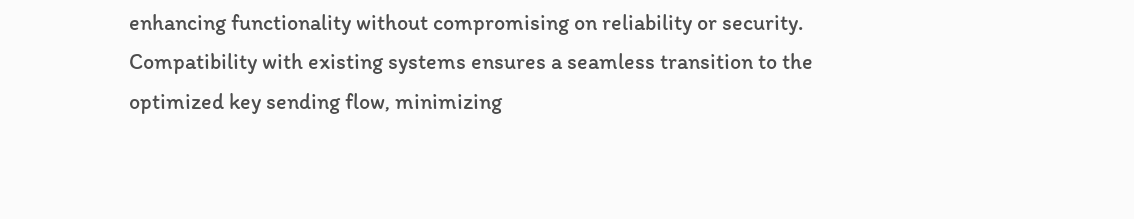enhancing functionality without compromising on reliability or security. Compatibility with existing systems ensures a seamless transition to the optimized key sending flow, minimizing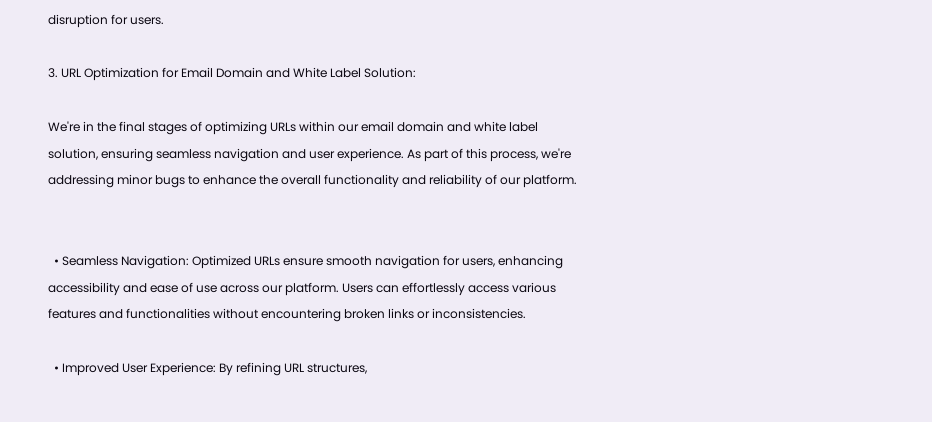disruption for users.

3. URL Optimization for Email Domain and White Label Solution:

We're in the final stages of optimizing URLs within our email domain and white label solution, ensuring seamless navigation and user experience. As part of this process, we're addressing minor bugs to enhance the overall functionality and reliability of our platform.


  • Seamless Navigation: Optimized URLs ensure smooth navigation for users, enhancing accessibility and ease of use across our platform. Users can effortlessly access various features and functionalities without encountering broken links or inconsistencies.

  • Improved User Experience: By refining URL structures,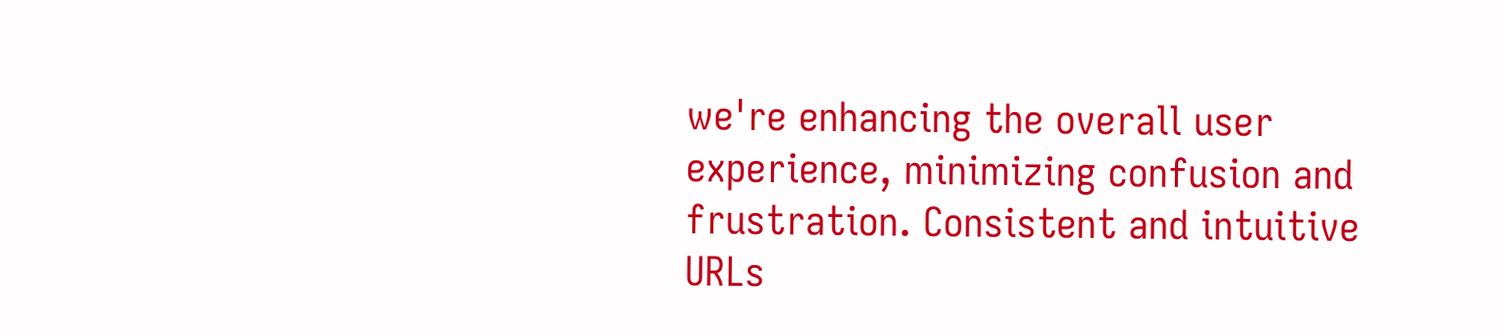we're enhancing the overall user experience, minimizing confusion and frustration. Consistent and intuitive URLs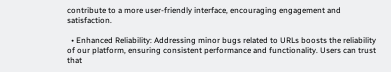contribute to a more user-friendly interface, encouraging engagement and satisfaction.

  • Enhanced Reliability: Addressing minor bugs related to URLs boosts the reliability of our platform, ensuring consistent performance and functionality. Users can trust that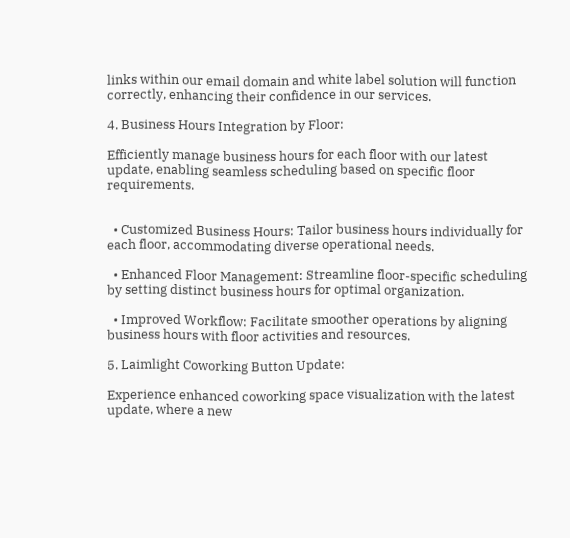links within our email domain and white label solution will function correctly, enhancing their confidence in our services.

4. Business Hours Integration by Floor:

Efficiently manage business hours for each floor with our latest update, enabling seamless scheduling based on specific floor requirements.


  • Customized Business Hours: Tailor business hours individually for each floor, accommodating diverse operational needs.

  • Enhanced Floor Management: Streamline floor-specific scheduling by setting distinct business hours for optimal organization.

  • Improved Workflow: Facilitate smoother operations by aligning business hours with floor activities and resources.

5. Laimlight Coworking Button Update:

Experience enhanced coworking space visualization with the latest update, where a new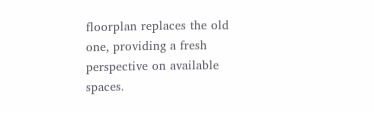floorplan replaces the old one, providing a fresh perspective on available spaces.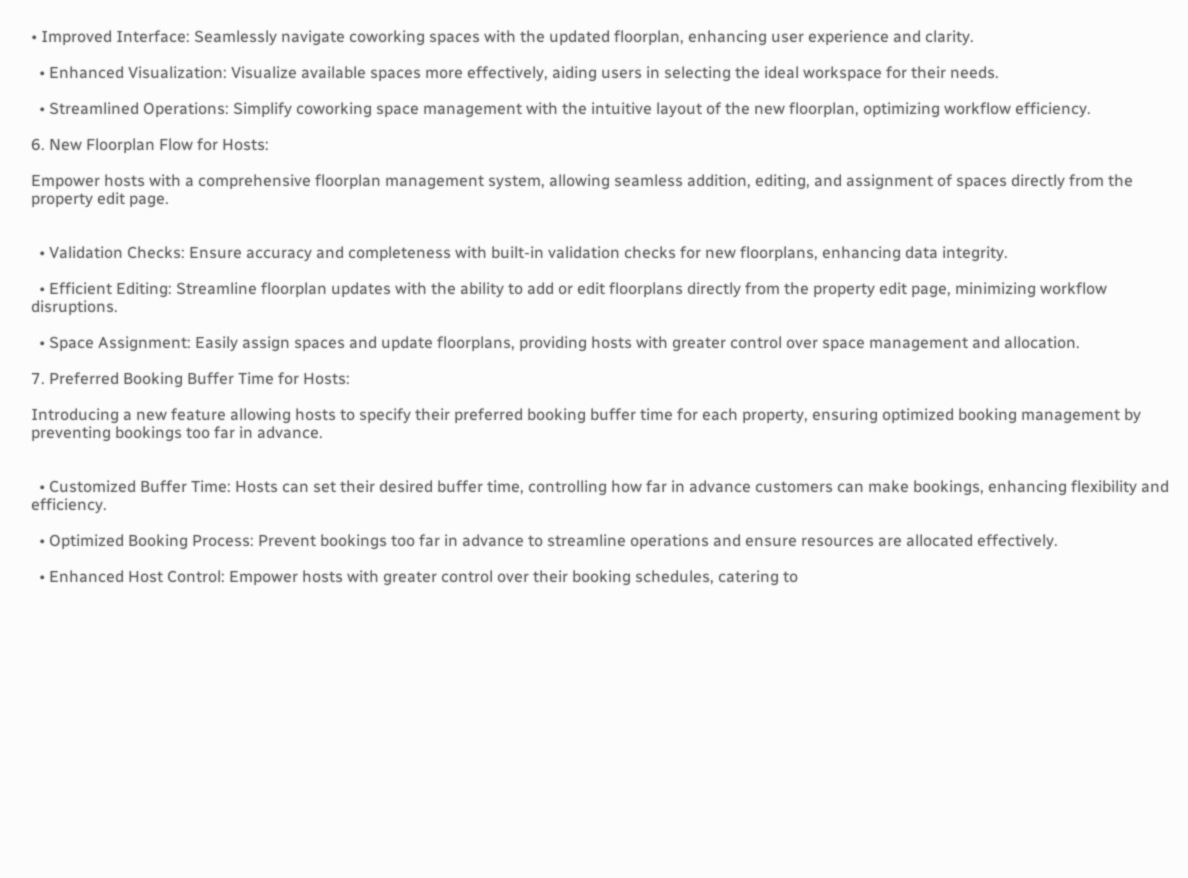• Improved Interface: Seamlessly navigate coworking spaces with the updated floorplan, enhancing user experience and clarity.

  • Enhanced Visualization: Visualize available spaces more effectively, aiding users in selecting the ideal workspace for their needs.

  • Streamlined Operations: Simplify coworking space management with the intuitive layout of the new floorplan, optimizing workflow efficiency.

6. New Floorplan Flow for Hosts:

Empower hosts with a comprehensive floorplan management system, allowing seamless addition, editing, and assignment of spaces directly from the property edit page.


  • Validation Checks: Ensure accuracy and completeness with built-in validation checks for new floorplans, enhancing data integrity.

  • Efficient Editing: Streamline floorplan updates with the ability to add or edit floorplans directly from the property edit page, minimizing workflow disruptions.

  • Space Assignment: Easily assign spaces and update floorplans, providing hosts with greater control over space management and allocation.

7. Preferred Booking Buffer Time for Hosts:

Introducing a new feature allowing hosts to specify their preferred booking buffer time for each property, ensuring optimized booking management by preventing bookings too far in advance.


  • Customized Buffer Time: Hosts can set their desired buffer time, controlling how far in advance customers can make bookings, enhancing flexibility and efficiency.

  • Optimized Booking Process: Prevent bookings too far in advance to streamline operations and ensure resources are allocated effectively.

  • Enhanced Host Control: Empower hosts with greater control over their booking schedules, catering to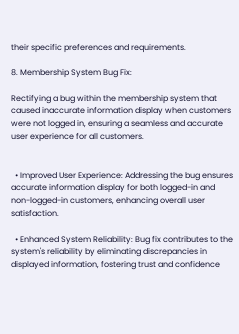their specific preferences and requirements.

8. Membership System Bug Fix:

Rectifying a bug within the membership system that caused inaccurate information display when customers were not logged in, ensuring a seamless and accurate user experience for all customers.


  • Improved User Experience: Addressing the bug ensures accurate information display for both logged-in and non-logged-in customers, enhancing overall user satisfaction.

  • Enhanced System Reliability: Bug fix contributes to the system's reliability by eliminating discrepancies in displayed information, fostering trust and confidence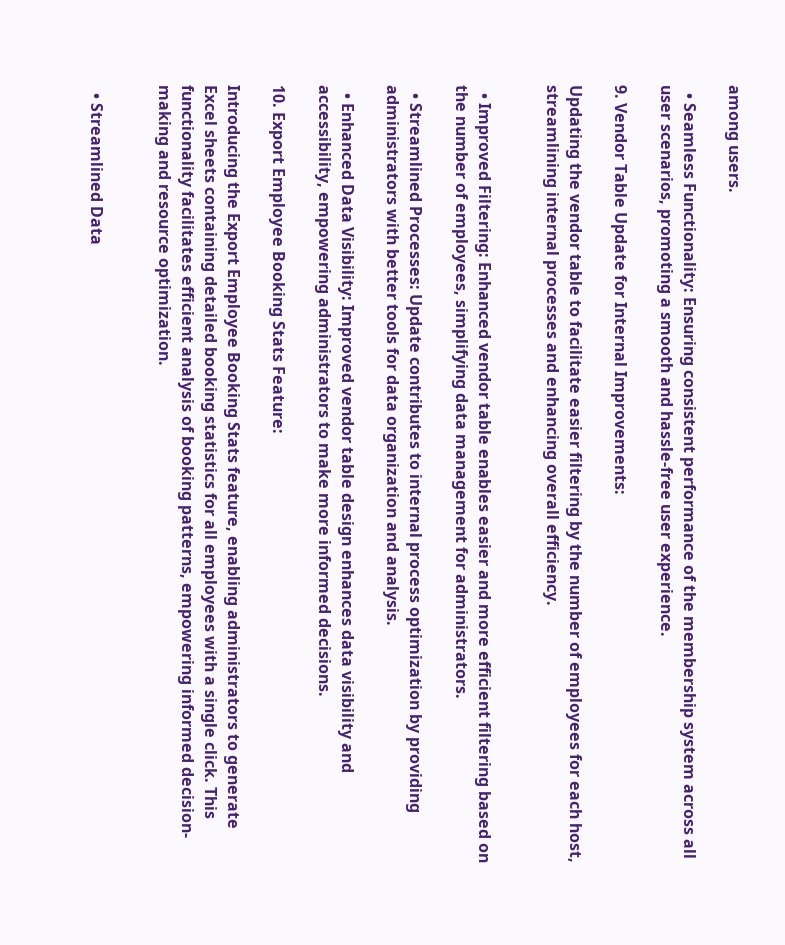among users.

  • Seamless Functionality: Ensuring consistent performance of the membership system across all user scenarios, promoting a smooth and hassle-free user experience.

9. Vendor Table Update for Internal Improvements:

Updating the vendor table to facilitate easier filtering by the number of employees for each host, streamlining internal processes and enhancing overall efficiency.


  • Improved Filtering: Enhanced vendor table enables easier and more efficient filtering based on the number of employees, simplifying data management for administrators.

  • Streamlined Processes: Update contributes to internal process optimization by providing administrators with better tools for data organization and analysis.

  • Enhanced Data Visibility: Improved vendor table design enhances data visibility and accessibility, empowering administrators to make more informed decisions.

10. Export Employee Booking Stats Feature:

Introducing the Export Employee Booking Stats feature, enabling administrators to generate Excel sheets containing detailed booking statistics for all employees with a single click. This functionality facilitates efficient analysis of booking patterns, empowering informed decision-making and resource optimization.


  • Streamlined Data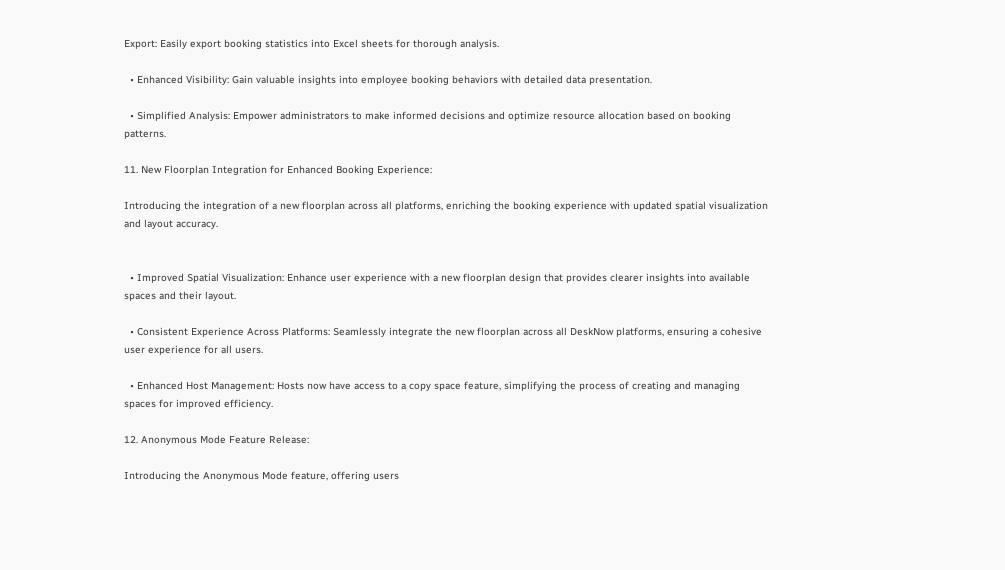Export: Easily export booking statistics into Excel sheets for thorough analysis.

  • Enhanced Visibility: Gain valuable insights into employee booking behaviors with detailed data presentation.

  • Simplified Analysis: Empower administrators to make informed decisions and optimize resource allocation based on booking patterns.

11. New Floorplan Integration for Enhanced Booking Experience:

Introducing the integration of a new floorplan across all platforms, enriching the booking experience with updated spatial visualization and layout accuracy.


  • Improved Spatial Visualization: Enhance user experience with a new floorplan design that provides clearer insights into available spaces and their layout.

  • Consistent Experience Across Platforms: Seamlessly integrate the new floorplan across all DeskNow platforms, ensuring a cohesive user experience for all users.

  • Enhanced Host Management: Hosts now have access to a copy space feature, simplifying the process of creating and managing spaces for improved efficiency.

12. Anonymous Mode Feature Release:

Introducing the Anonymous Mode feature, offering users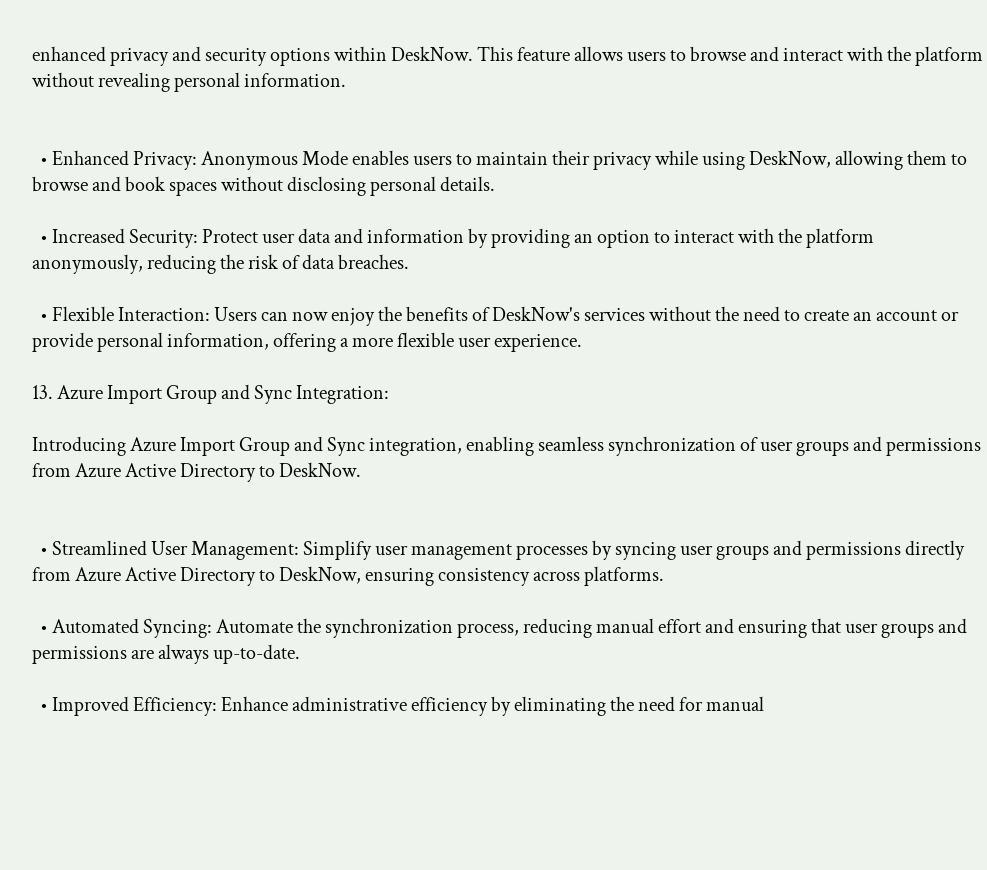enhanced privacy and security options within DeskNow. This feature allows users to browse and interact with the platform without revealing personal information.


  • Enhanced Privacy: Anonymous Mode enables users to maintain their privacy while using DeskNow, allowing them to browse and book spaces without disclosing personal details.

  • Increased Security: Protect user data and information by providing an option to interact with the platform anonymously, reducing the risk of data breaches.

  • Flexible Interaction: Users can now enjoy the benefits of DeskNow's services without the need to create an account or provide personal information, offering a more flexible user experience.

13. Azure Import Group and Sync Integration:

Introducing Azure Import Group and Sync integration, enabling seamless synchronization of user groups and permissions from Azure Active Directory to DeskNow.


  • Streamlined User Management: Simplify user management processes by syncing user groups and permissions directly from Azure Active Directory to DeskNow, ensuring consistency across platforms.

  • Automated Syncing: Automate the synchronization process, reducing manual effort and ensuring that user groups and permissions are always up-to-date.

  • Improved Efficiency: Enhance administrative efficiency by eliminating the need for manual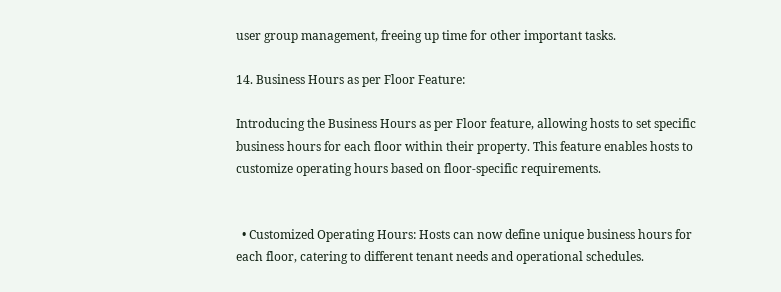user group management, freeing up time for other important tasks.

14. Business Hours as per Floor Feature:

Introducing the Business Hours as per Floor feature, allowing hosts to set specific business hours for each floor within their property. This feature enables hosts to customize operating hours based on floor-specific requirements.


  • Customized Operating Hours: Hosts can now define unique business hours for each floor, catering to different tenant needs and operational schedules.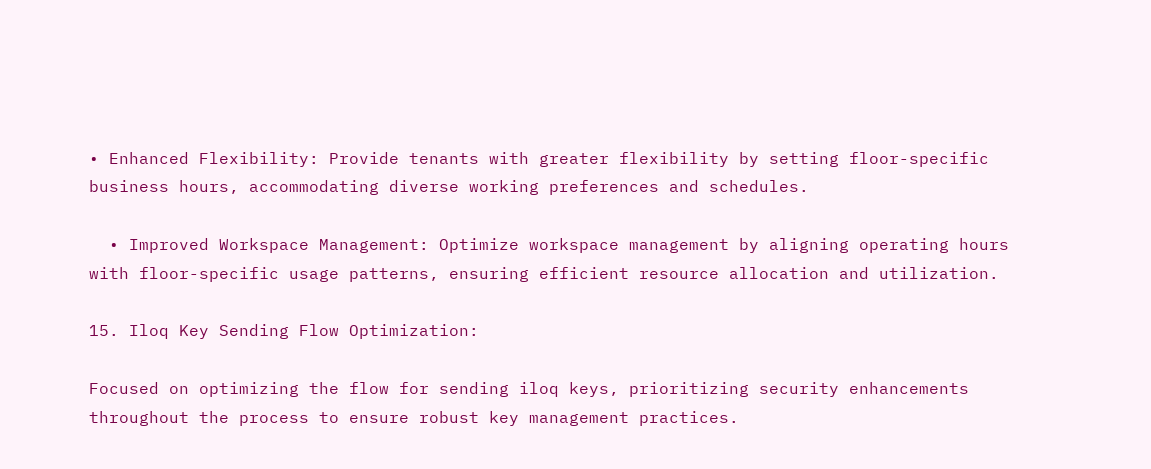• Enhanced Flexibility: Provide tenants with greater flexibility by setting floor-specific business hours, accommodating diverse working preferences and schedules.

  • Improved Workspace Management: Optimize workspace management by aligning operating hours with floor-specific usage patterns, ensuring efficient resource allocation and utilization.

15. Iloq Key Sending Flow Optimization:

Focused on optimizing the flow for sending iloq keys, prioritizing security enhancements throughout the process to ensure robust key management practices.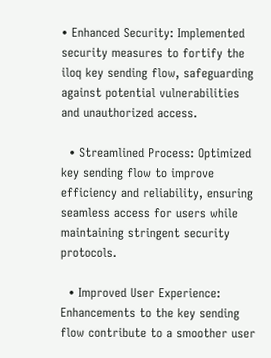• Enhanced Security: Implemented security measures to fortify the iloq key sending flow, safeguarding against potential vulnerabilities and unauthorized access.

  • Streamlined Process: Optimized key sending flow to improve efficiency and reliability, ensuring seamless access for users while maintaining stringent security protocols.

  • Improved User Experience: Enhancements to the key sending flow contribute to a smoother user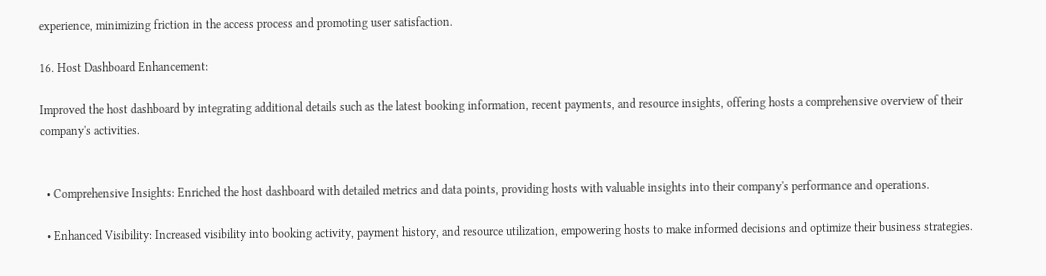experience, minimizing friction in the access process and promoting user satisfaction.

16. Host Dashboard Enhancement:

Improved the host dashboard by integrating additional details such as the latest booking information, recent payments, and resource insights, offering hosts a comprehensive overview of their company's activities.


  • Comprehensive Insights: Enriched the host dashboard with detailed metrics and data points, providing hosts with valuable insights into their company's performance and operations.

  • Enhanced Visibility: Increased visibility into booking activity, payment history, and resource utilization, empowering hosts to make informed decisions and optimize their business strategies.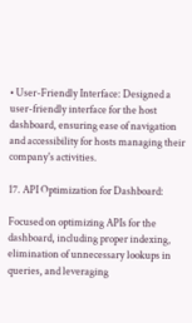• User-Friendly Interface: Designed a user-friendly interface for the host dashboard, ensuring ease of navigation and accessibility for hosts managing their company's activities.

17. API Optimization for Dashboard:

Focused on optimizing APIs for the dashboard, including proper indexing, elimination of unnecessary lookups in queries, and leveraging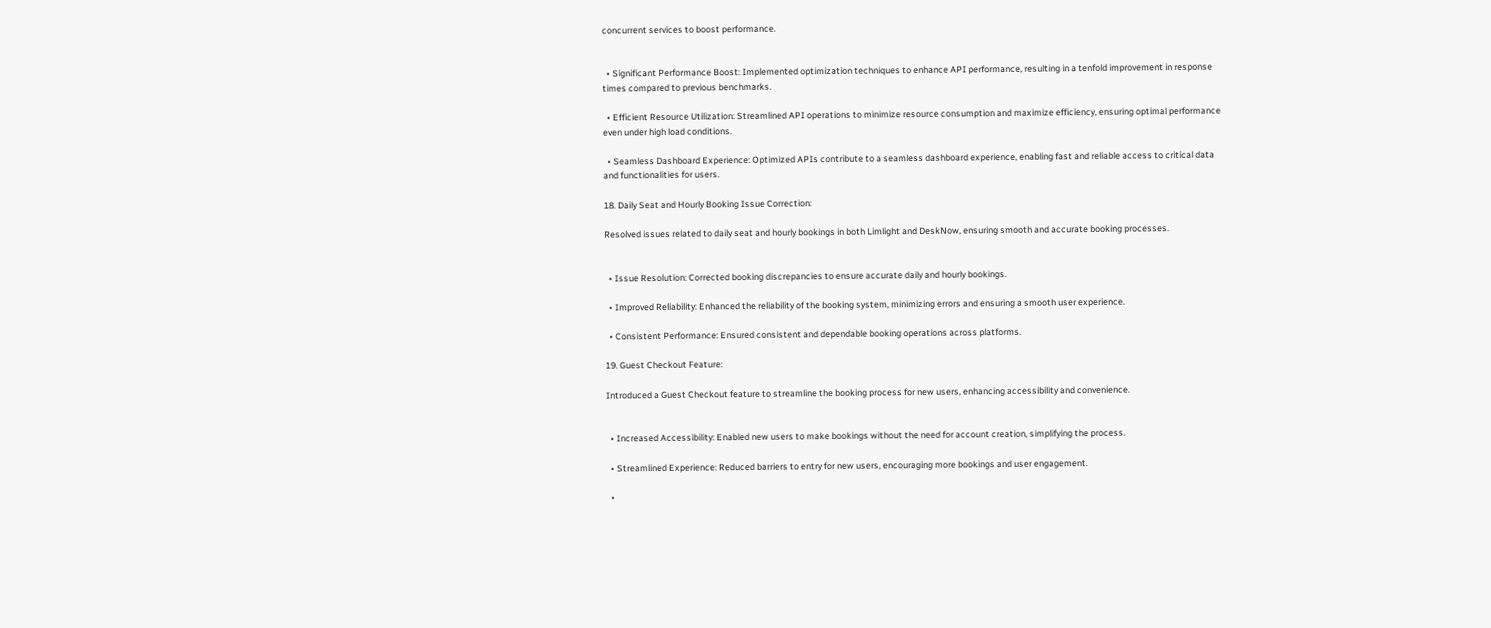concurrent services to boost performance.


  • Significant Performance Boost: Implemented optimization techniques to enhance API performance, resulting in a tenfold improvement in response times compared to previous benchmarks.

  • Efficient Resource Utilization: Streamlined API operations to minimize resource consumption and maximize efficiency, ensuring optimal performance even under high load conditions.

  • Seamless Dashboard Experience: Optimized APIs contribute to a seamless dashboard experience, enabling fast and reliable access to critical data and functionalities for users.

18. Daily Seat and Hourly Booking Issue Correction:

Resolved issues related to daily seat and hourly bookings in both Limlight and DeskNow, ensuring smooth and accurate booking processes.


  • Issue Resolution: Corrected booking discrepancies to ensure accurate daily and hourly bookings.

  • Improved Reliability: Enhanced the reliability of the booking system, minimizing errors and ensuring a smooth user experience.

  • Consistent Performance: Ensured consistent and dependable booking operations across platforms.

19. Guest Checkout Feature:

Introduced a Guest Checkout feature to streamline the booking process for new users, enhancing accessibility and convenience.


  • Increased Accessibility: Enabled new users to make bookings without the need for account creation, simplifying the process.

  • Streamlined Experience: Reduced barriers to entry for new users, encouraging more bookings and user engagement.

  •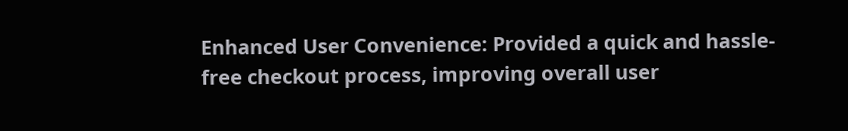Enhanced User Convenience: Provided a quick and hassle-free checkout process, improving overall user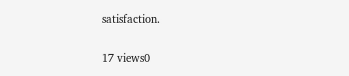satisfaction.

17 views0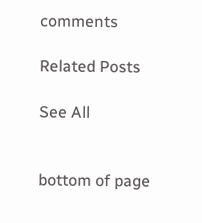comments

Related Posts

See All


bottom of page